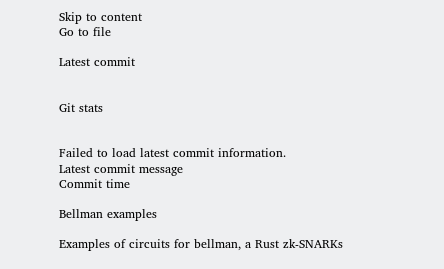Skip to content
Go to file

Latest commit


Git stats


Failed to load latest commit information.
Latest commit message
Commit time

Bellman examples

Examples of circuits for bellman, a Rust zk-SNARKs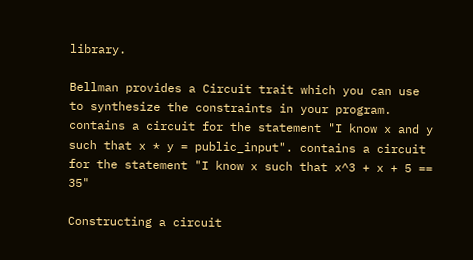library.

Bellman provides a Circuit trait which you can use to synthesize the constraints in your program. contains a circuit for the statement "I know x and y such that x * y = public_input". contains a circuit for the statement "I know x such that x^3 + x + 5 == 35"

Constructing a circuit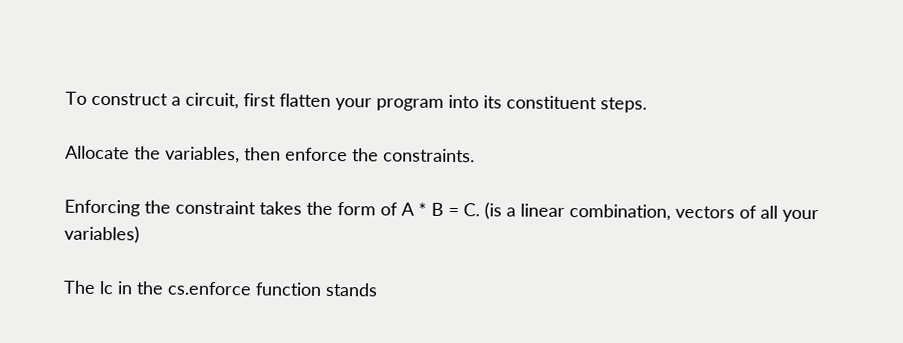To construct a circuit, first flatten your program into its constituent steps.

Allocate the variables, then enforce the constraints.

Enforcing the constraint takes the form of A * B = C. (is a linear combination, vectors of all your variables)

The lc in the cs.enforce function stands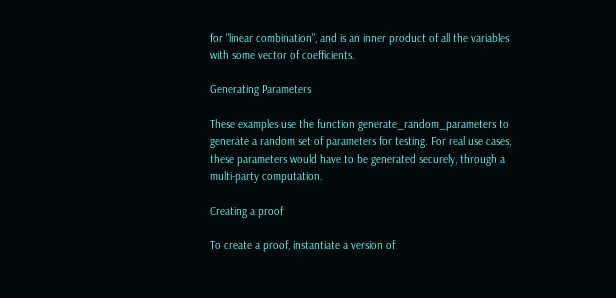for "linear combination", and is an inner product of all the variables with some vector of coefficients.

Generating Parameters

These examples use the function generate_random_parameters to generate a random set of parameters for testing. For real use cases, these parameters would have to be generated securely, through a multi-party computation.

Creating a proof

To create a proof, instantiate a version of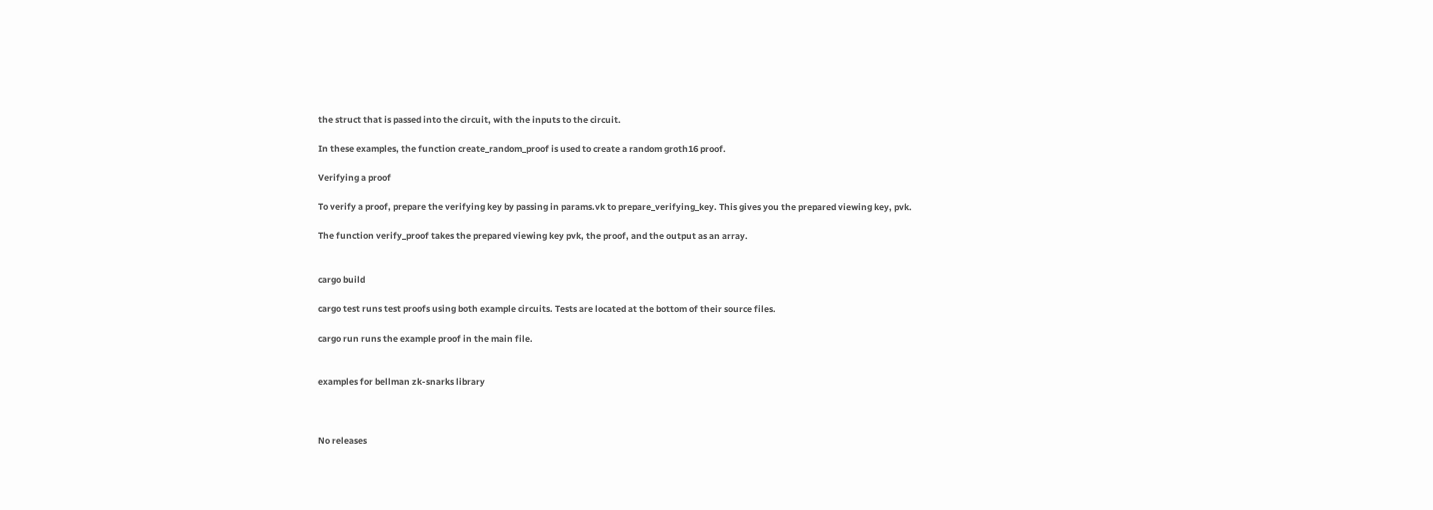the struct that is passed into the circuit, with the inputs to the circuit.

In these examples, the function create_random_proof is used to create a random groth16 proof.

Verifying a proof

To verify a proof, prepare the verifying key by passing in params.vk to prepare_verifying_key. This gives you the prepared viewing key, pvk.

The function verify_proof takes the prepared viewing key pvk, the proof, and the output as an array.


cargo build

cargo test runs test proofs using both example circuits. Tests are located at the bottom of their source files.

cargo run runs the example proof in the main file.


examples for bellman zk-snarks library



No releases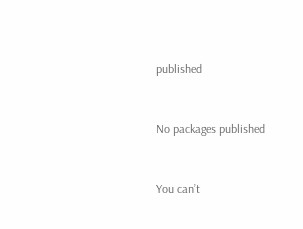published


No packages published


You can’t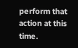perform that action at this time.